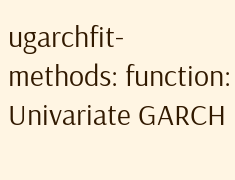ugarchfit-methods: function: Univariate GARCH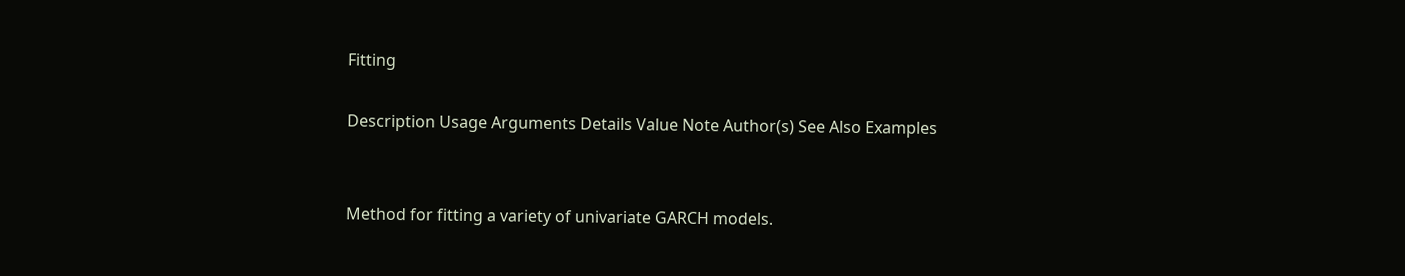Fitting

Description Usage Arguments Details Value Note Author(s) See Also Examples


Method for fitting a variety of univariate GARCH models.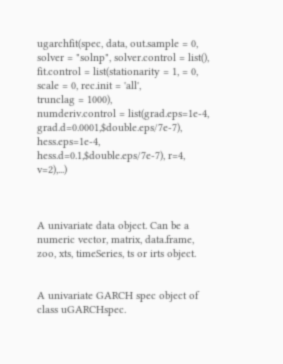ugarchfit(spec, data, out.sample = 0, solver = "solnp", solver.control = list(),
fit.control = list(stationarity = 1, = 0, scale = 0, rec.init = 'all',
trunclag = 1000),
numderiv.control = list(grad.eps=1e-4, grad.d=0.0001,$double.eps/7e-7), hess.eps=1e-4, hess.d=0.1,$double.eps/7e-7), r=4, v=2),...)



A univariate data object. Can be a numeric vector, matrix, data.frame, zoo, xts, timeSeries, ts or irts object.


A univariate GARCH spec object of class uGARCHspec.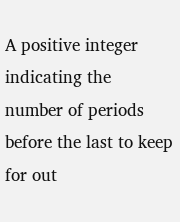A positive integer indicating the number of periods before the last to keep for out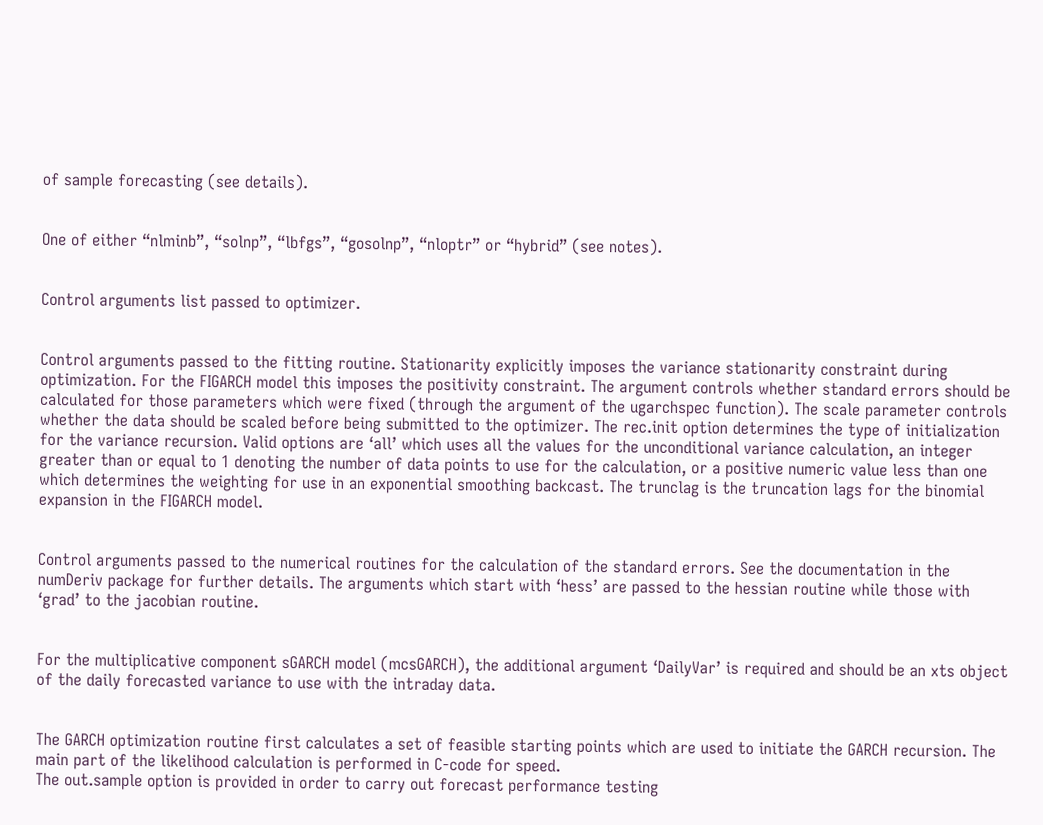of sample forecasting (see details).


One of either “nlminb”, “solnp”, “lbfgs”, “gosolnp”, “nloptr” or “hybrid” (see notes).


Control arguments list passed to optimizer.


Control arguments passed to the fitting routine. Stationarity explicitly imposes the variance stationarity constraint during optimization. For the FIGARCH model this imposes the positivity constraint. The argument controls whether standard errors should be calculated for those parameters which were fixed (through the argument of the ugarchspec function). The scale parameter controls whether the data should be scaled before being submitted to the optimizer. The rec.init option determines the type of initialization for the variance recursion. Valid options are ‘all’ which uses all the values for the unconditional variance calculation, an integer greater than or equal to 1 denoting the number of data points to use for the calculation, or a positive numeric value less than one which determines the weighting for use in an exponential smoothing backcast. The trunclag is the truncation lags for the binomial expansion in the FIGARCH model.


Control arguments passed to the numerical routines for the calculation of the standard errors. See the documentation in the numDeriv package for further details. The arguments which start with ‘hess’ are passed to the hessian routine while those with ‘grad’ to the jacobian routine.


For the multiplicative component sGARCH model (mcsGARCH), the additional argument ‘DailyVar’ is required and should be an xts object of the daily forecasted variance to use with the intraday data.


The GARCH optimization routine first calculates a set of feasible starting points which are used to initiate the GARCH recursion. The main part of the likelihood calculation is performed in C-code for speed.
The out.sample option is provided in order to carry out forecast performance testing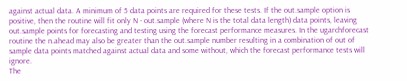against actual data. A minimum of 5 data points are required for these tests. If the out.sample option is positive, then the routine will fit only N - out.sample (where N is the total data length) data points, leaving out.sample points for forecasting and testing using the forecast performance measures. In the ugarchforecast routine the n.ahead may also be greater than the out.sample number resulting in a combination of out of sample data points matched against actual data and some without, which the forecast performance tests will ignore.
The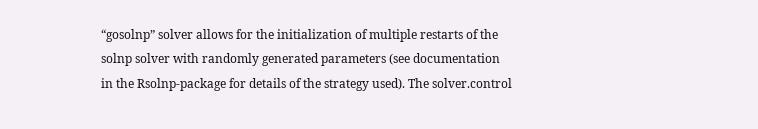“gosolnp” solver allows for the initialization of multiple restarts of the solnp solver with randomly generated parameters (see documentation in the Rsolnp-package for details of the strategy used). The solver.control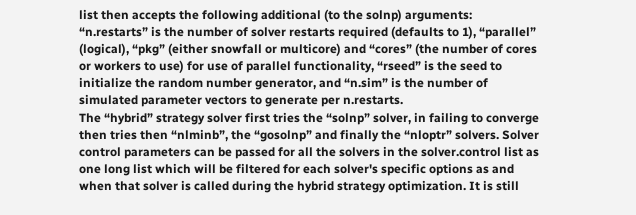list then accepts the following additional (to the solnp) arguments: “n.restarts” is the number of solver restarts required (defaults to 1), “parallel” (logical), “pkg” (either snowfall or multicore) and “cores” (the number of cores or workers to use) for use of parallel functionality, “rseed” is the seed to initialize the random number generator, and “n.sim” is the number of simulated parameter vectors to generate per n.restarts.
The “hybrid” strategy solver first tries the “solnp” solver, in failing to converge then tries then “nlminb”, the “gosolnp” and finally the “nloptr” solvers. Solver control parameters can be passed for all the solvers in the solver.control list as one long list which will be filtered for each solver's specific options as and when that solver is called during the hybrid strategy optimization. It is still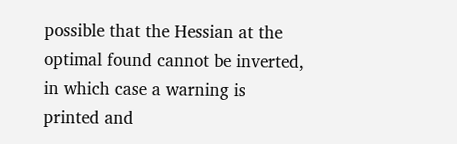possible that the Hessian at the optimal found cannot be inverted, in which case a warning is printed and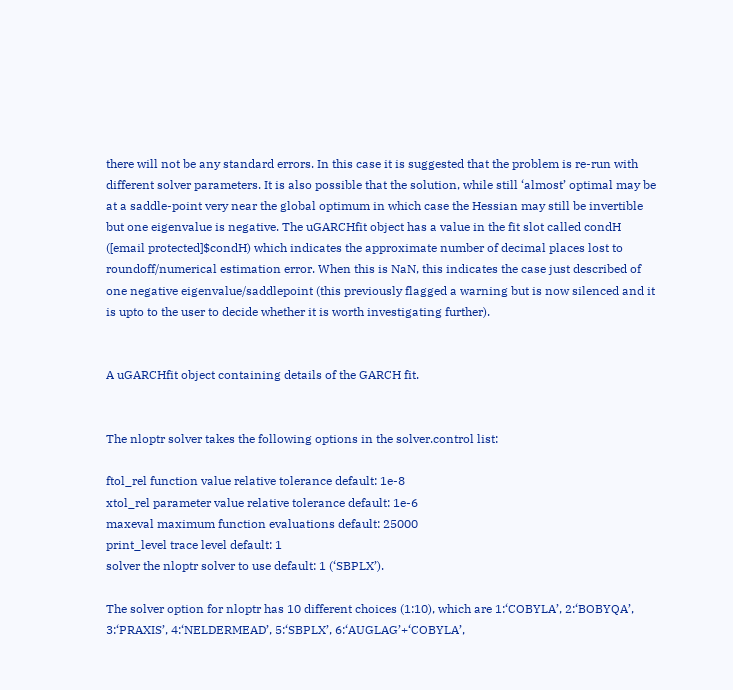there will not be any standard errors. In this case it is suggested that the problem is re-run with different solver parameters. It is also possible that the solution, while still ‘almost’ optimal may be at a saddle-point very near the global optimum in which case the Hessian may still be invertible but one eigenvalue is negative. The uGARCHfit object has a value in the fit slot called condH ([email protected]$condH) which indicates the approximate number of decimal places lost to roundoff/numerical estimation error. When this is NaN, this indicates the case just described of one negative eigenvalue/saddlepoint (this previously flagged a warning but is now silenced and it is upto to the user to decide whether it is worth investigating further).


A uGARCHfit object containing details of the GARCH fit.


The nloptr solver takes the following options in the solver.control list:

ftol_rel function value relative tolerance default: 1e-8
xtol_rel parameter value relative tolerance default: 1e-6
maxeval maximum function evaluations default: 25000
print_level trace level default: 1
solver the nloptr solver to use default: 1 (‘SBPLX’).

The solver option for nloptr has 10 different choices (1:10), which are 1:‘COBYLA’, 2:‘BOBYQA’, 3:‘PRAXIS’, 4:‘NELDERMEAD’, 5:‘SBPLX’, 6:‘AUGLAG’+‘COBYLA’,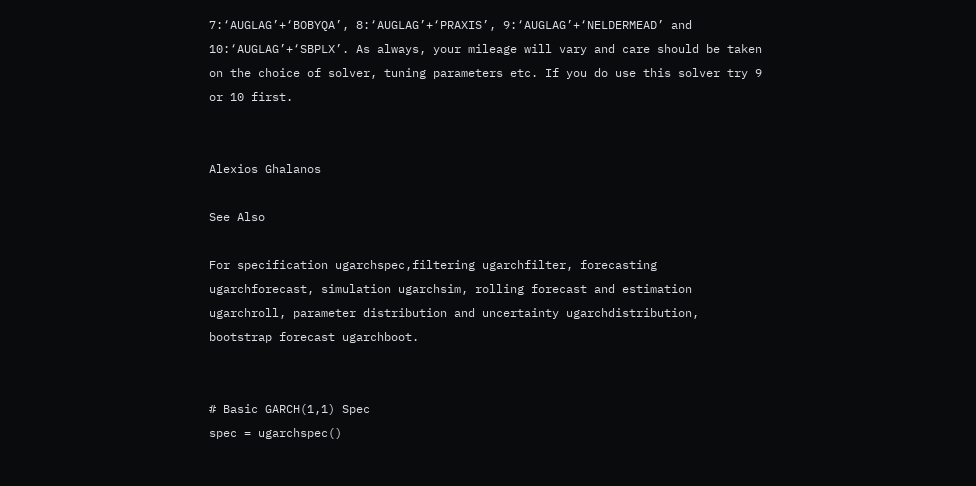7:‘AUGLAG’+‘BOBYQA’, 8:‘AUGLAG’+‘PRAXIS’, 9:‘AUGLAG’+‘NELDERMEAD’ and 10:‘AUGLAG’+‘SBPLX’. As always, your mileage will vary and care should be taken on the choice of solver, tuning parameters etc. If you do use this solver try 9 or 10 first.


Alexios Ghalanos

See Also

For specification ugarchspec,filtering ugarchfilter, forecasting ugarchforecast, simulation ugarchsim, rolling forecast and estimation ugarchroll, parameter distribution and uncertainty ugarchdistribution, bootstrap forecast ugarchboot.


# Basic GARCH(1,1) Spec
spec = ugarchspec()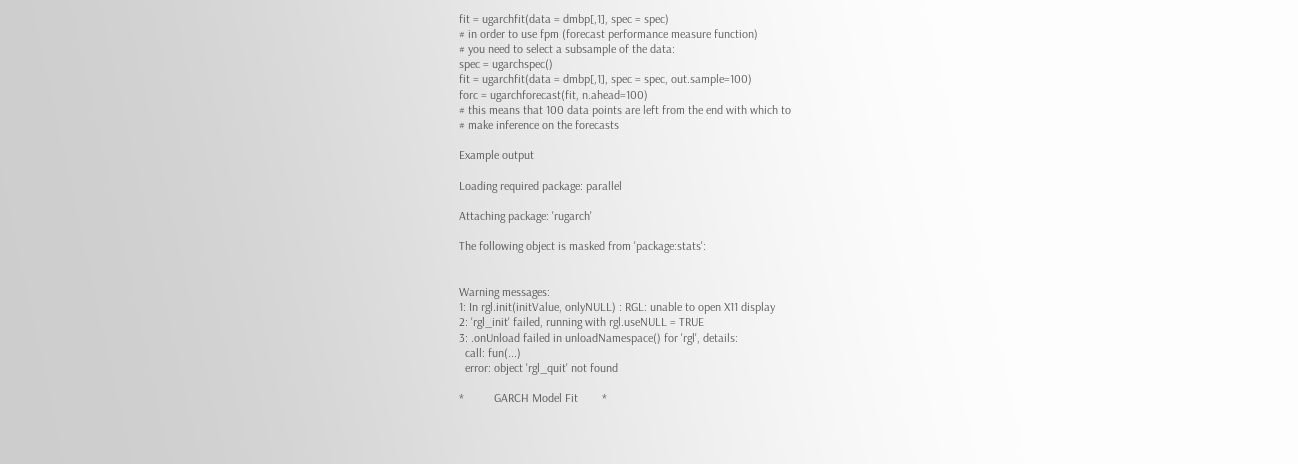fit = ugarchfit(data = dmbp[,1], spec = spec)
# in order to use fpm (forecast performance measure function)
# you need to select a subsample of the data:
spec = ugarchspec()
fit = ugarchfit(data = dmbp[,1], spec = spec, out.sample=100)
forc = ugarchforecast(fit, n.ahead=100)
# this means that 100 data points are left from the end with which to
# make inference on the forecasts

Example output

Loading required package: parallel

Attaching package: 'rugarch'

The following object is masked from 'package:stats':


Warning messages:
1: In rgl.init(initValue, onlyNULL) : RGL: unable to open X11 display
2: 'rgl_init' failed, running with rgl.useNULL = TRUE
3: .onUnload failed in unloadNamespace() for 'rgl', details:
  call: fun(...)
  error: object 'rgl_quit' not found

*          GARCH Model Fit        *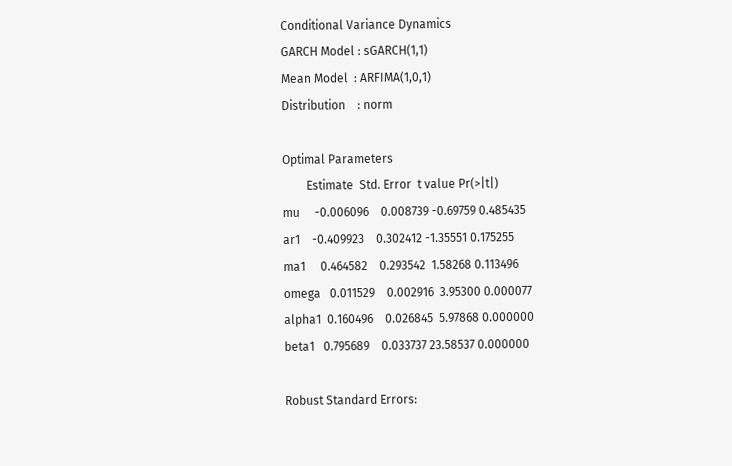Conditional Variance Dynamics
GARCH Model : sGARCH(1,1)
Mean Model  : ARFIMA(1,0,1)
Distribution    : norm

Optimal Parameters
        Estimate  Std. Error  t value Pr(>|t|)
mu     -0.006096    0.008739 -0.69759 0.485435
ar1    -0.409923    0.302412 -1.35551 0.175255
ma1     0.464582    0.293542  1.58268 0.113496
omega   0.011529    0.002916  3.95300 0.000077
alpha1  0.160496    0.026845  5.97868 0.000000
beta1   0.795689    0.033737 23.58537 0.000000

Robust Standard Errors: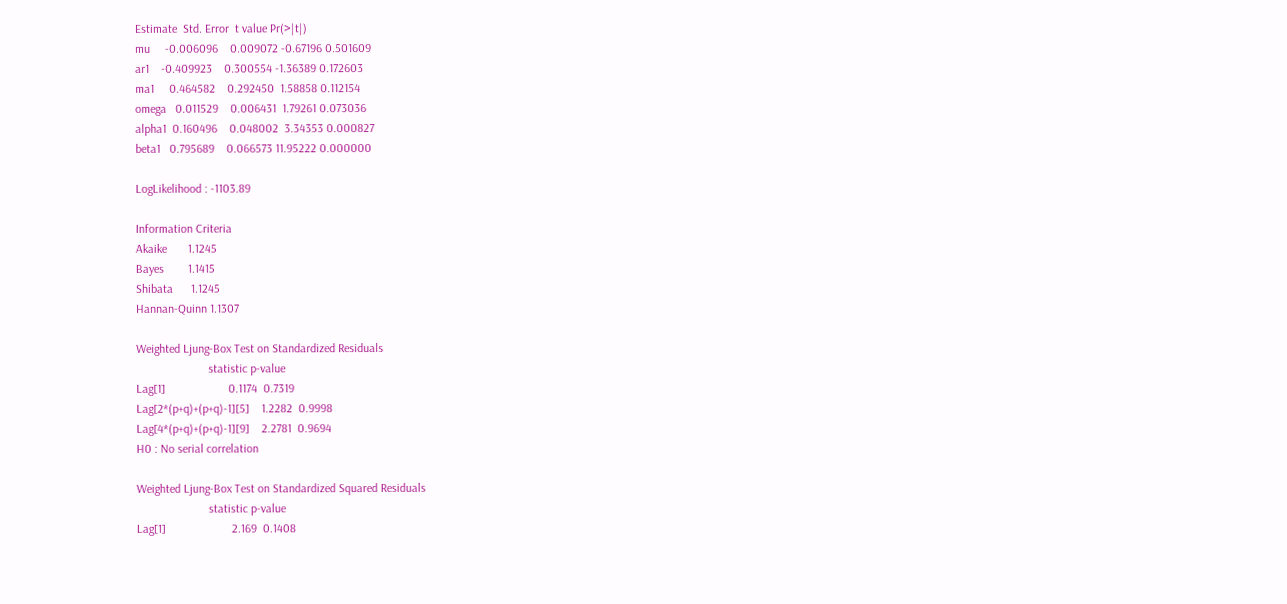Estimate  Std. Error  t value Pr(>|t|)
mu     -0.006096    0.009072 -0.67196 0.501609
ar1    -0.409923    0.300554 -1.36389 0.172603
ma1     0.464582    0.292450  1.58858 0.112154
omega   0.011529    0.006431  1.79261 0.073036
alpha1  0.160496    0.048002  3.34353 0.000827
beta1   0.795689    0.066573 11.95222 0.000000

LogLikelihood : -1103.89

Information Criteria
Akaike       1.1245
Bayes        1.1415
Shibata      1.1245
Hannan-Quinn 1.1307

Weighted Ljung-Box Test on Standardized Residuals
                        statistic p-value
Lag[1]                     0.1174  0.7319
Lag[2*(p+q)+(p+q)-1][5]    1.2282  0.9998
Lag[4*(p+q)+(p+q)-1][9]    2.2781  0.9694
H0 : No serial correlation

Weighted Ljung-Box Test on Standardized Squared Residuals
                        statistic p-value
Lag[1]                      2.169  0.1408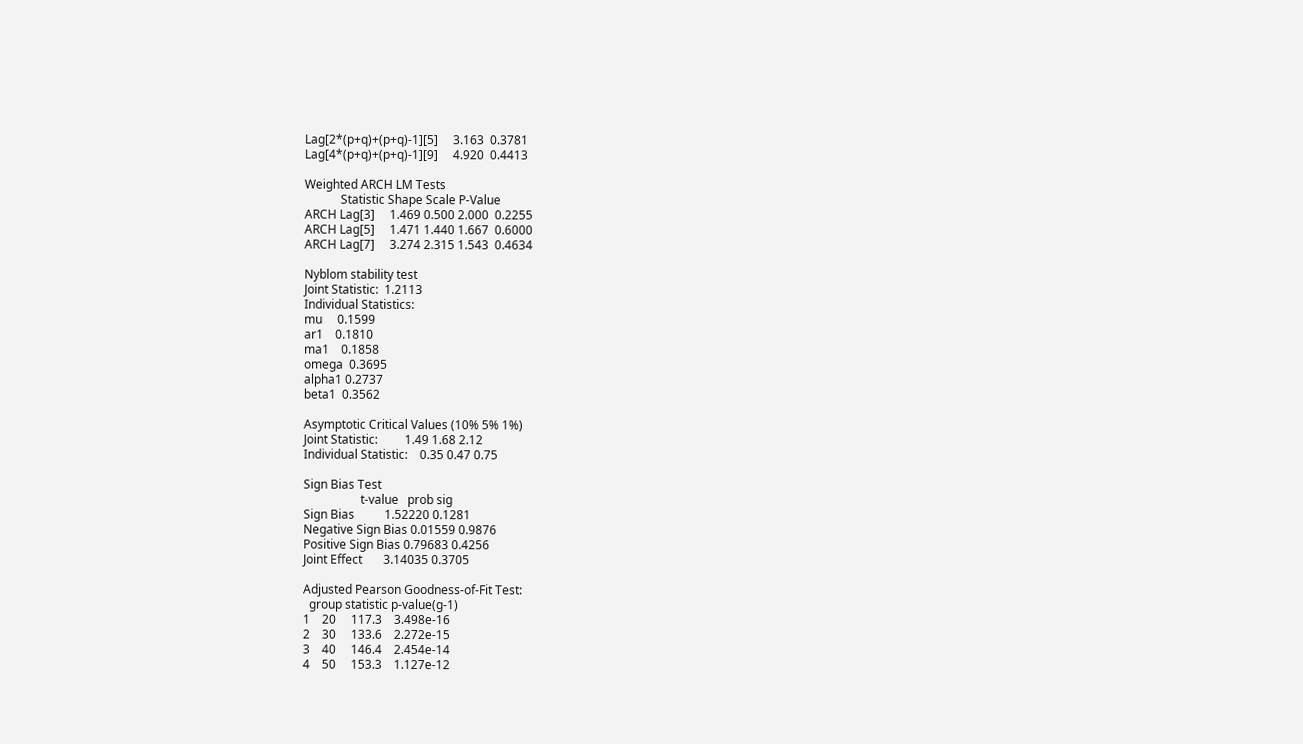Lag[2*(p+q)+(p+q)-1][5]     3.163  0.3781
Lag[4*(p+q)+(p+q)-1][9]     4.920  0.4413

Weighted ARCH LM Tests
            Statistic Shape Scale P-Value
ARCH Lag[3]     1.469 0.500 2.000  0.2255
ARCH Lag[5]     1.471 1.440 1.667  0.6000
ARCH Lag[7]     3.274 2.315 1.543  0.4634

Nyblom stability test
Joint Statistic:  1.2113
Individual Statistics:
mu     0.1599
ar1    0.1810
ma1    0.1858
omega  0.3695
alpha1 0.2737
beta1  0.3562

Asymptotic Critical Values (10% 5% 1%)
Joint Statistic:         1.49 1.68 2.12
Individual Statistic:    0.35 0.47 0.75

Sign Bias Test
                   t-value   prob sig
Sign Bias          1.52220 0.1281
Negative Sign Bias 0.01559 0.9876
Positive Sign Bias 0.79683 0.4256
Joint Effect       3.14035 0.3705

Adjusted Pearson Goodness-of-Fit Test:
  group statistic p-value(g-1)
1    20     117.3    3.498e-16
2    30     133.6    2.272e-15
3    40     146.4    2.454e-14
4    50     153.3    1.127e-12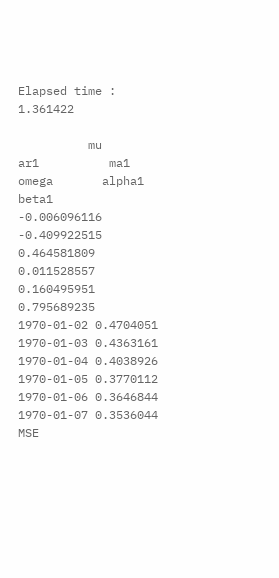Elapsed time : 1.361422

          mu          ar1          ma1        omega       alpha1        beta1
-0.006096116 -0.409922515  0.464581809  0.011528557  0.160495951  0.795689235
1970-01-02 0.4704051
1970-01-03 0.4363161
1970-01-04 0.4038926
1970-01-05 0.3770112
1970-01-06 0.3646844
1970-01-07 0.3536044
MSE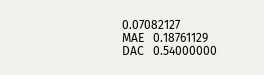0.07082127
MAE   0.18761129
DAC   0.54000000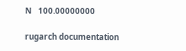N   100.00000000

rugarch documentation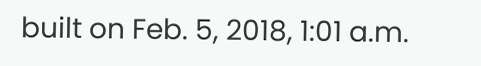built on Feb. 5, 2018, 1:01 a.m.